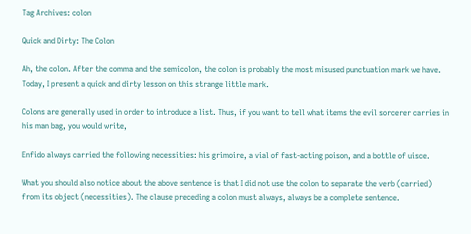Tag Archives: colon

Quick and Dirty: The Colon

Ah, the colon. After the comma and the semicolon, the colon is probably the most misused punctuation mark we have. Today, I present a quick and dirty lesson on this strange little mark.

Colons are generally used in order to introduce a list. Thus, if you want to tell what items the evil sorcerer carries in his man bag, you would write,

Enfido always carried the following necessities: his grimoire, a vial of fast-acting poison, and a bottle of uisce.

What you should also notice about the above sentence is that I did not use the colon to separate the verb (carried) from its object (necessities). The clause preceding a colon must always, always be a complete sentence.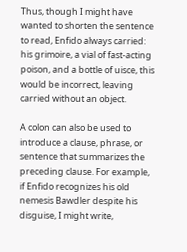Thus, though I might have wanted to shorten the sentence to read, Enfido always carried: his grimoire, a vial of fast-acting poison, and a bottle of uisce, this would be incorrect, leaving carried without an object.

A colon can also be used to introduce a clause, phrase, or sentence that summarizes the preceding clause. For example, if Enfido recognizes his old nemesis Bawdler despite his disguise, I might write,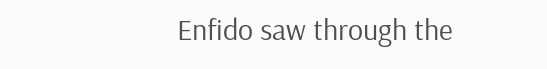Enfido saw through the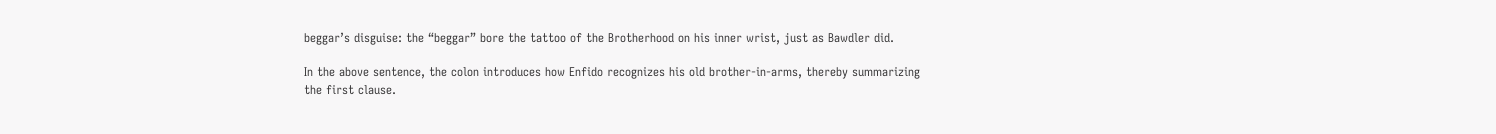beggar’s disguise: the “beggar” bore the tattoo of the Brotherhood on his inner wrist, just as Bawdler did.

In the above sentence, the colon introduces how Enfido recognizes his old brother-in-arms, thereby summarizing the first clause.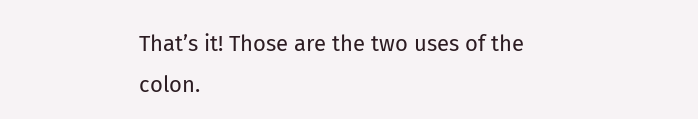That’s it! Those are the two uses of the colon.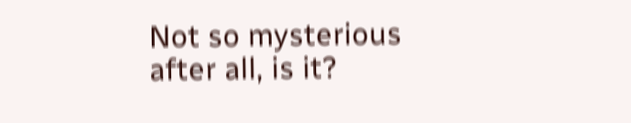Not so mysterious after all, is it?